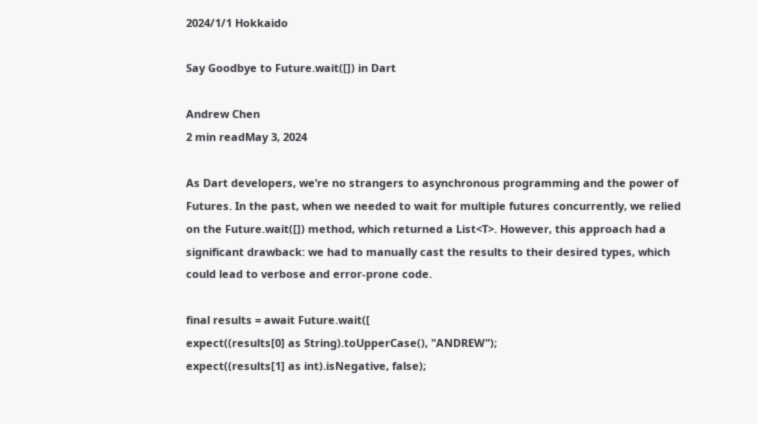2024/1/1 Hokkaido

Say Goodbye to Future.wait([]) in Dart

Andrew Chen
2 min readMay 3, 2024

As Dart developers, we’re no strangers to asynchronous programming and the power of Futures. In the past, when we needed to wait for multiple futures concurrently, we relied on the Future.wait([]) method, which returned a List<T>. However, this approach had a significant drawback: we had to manually cast the results to their desired types, which could lead to verbose and error-prone code.

final results = await Future.wait([
expect((results[0] as String).toUpperCase(), "ANDREW");
expect((results[1] as int).isNegative, false);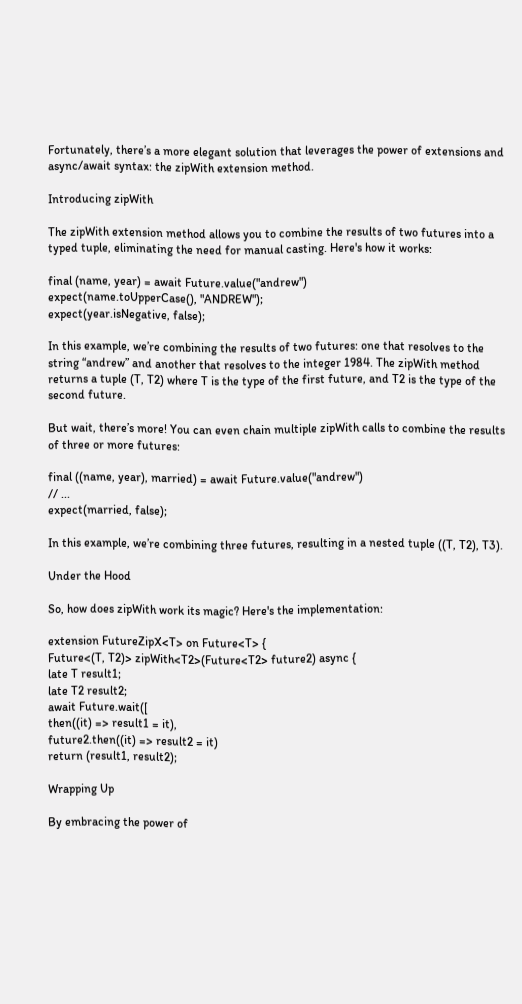Fortunately, there’s a more elegant solution that leverages the power of extensions and async/await syntax: the zipWith extension method.

Introducing zipWith

The zipWith extension method allows you to combine the results of two futures into a typed tuple, eliminating the need for manual casting. Here's how it works:

final (name, year) = await Future.value("andrew")
expect(name.toUpperCase(), "ANDREW");
expect(year.isNegative, false);

In this example, we’re combining the results of two futures: one that resolves to the string “andrew” and another that resolves to the integer 1984. The zipWith method returns a tuple (T, T2) where T is the type of the first future, and T2 is the type of the second future.

But wait, there’s more! You can even chain multiple zipWith calls to combine the results of three or more futures:

final ((name, year), married) = await Future.value("andrew")
// ...
expect(married, false);

In this example, we’re combining three futures, resulting in a nested tuple ((T, T2), T3).

Under the Hood

So, how does zipWith work its magic? Here's the implementation:

extension FutureZipX<T> on Future<T> {
Future<(T, T2)> zipWith<T2>(Future<T2> future2) async {
late T result1;
late T2 result2;
await Future.wait([
then((it) => result1 = it),
future2.then((it) => result2 = it)
return (result1, result2);

Wrapping Up

By embracing the power of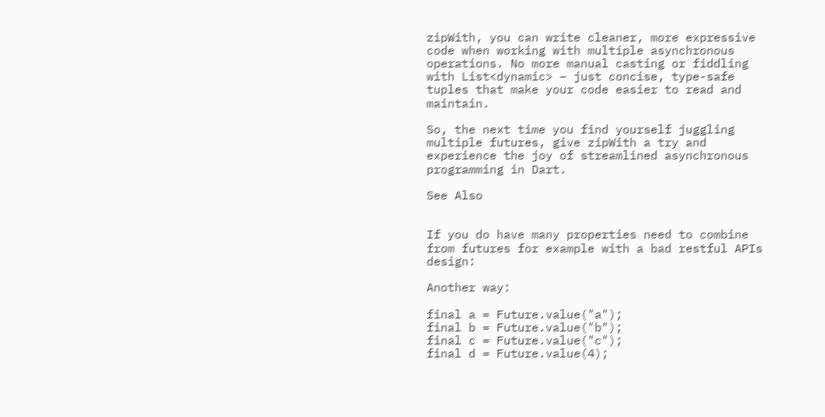zipWith, you can write cleaner, more expressive code when working with multiple asynchronous operations. No more manual casting or fiddling with List<dynamic> – just concise, type-safe tuples that make your code easier to read and maintain.

So, the next time you find yourself juggling multiple futures, give zipWith a try and experience the joy of streamlined asynchronous programming in Dart.

See Also


If you do have many properties need to combine from futures for example with a bad restful APIs design:

Another way:

final a = Future.value("a");
final b = Future.value("b");
final c = Future.value("c");
final d = Future.value(4);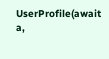UserProfile(await a,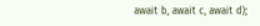await b, await c, await d);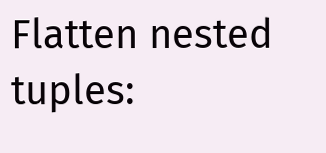Flatten nested tuples: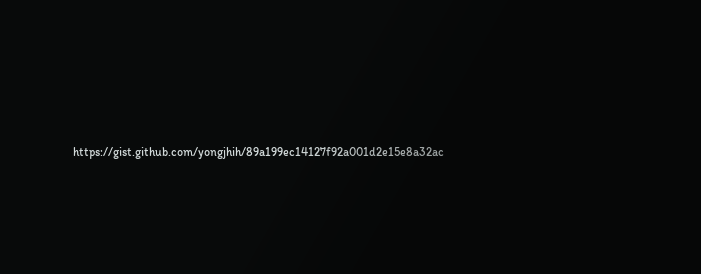https://gist.github.com/yongjhih/89a199ec14127f92a001d2e15e8a32ac